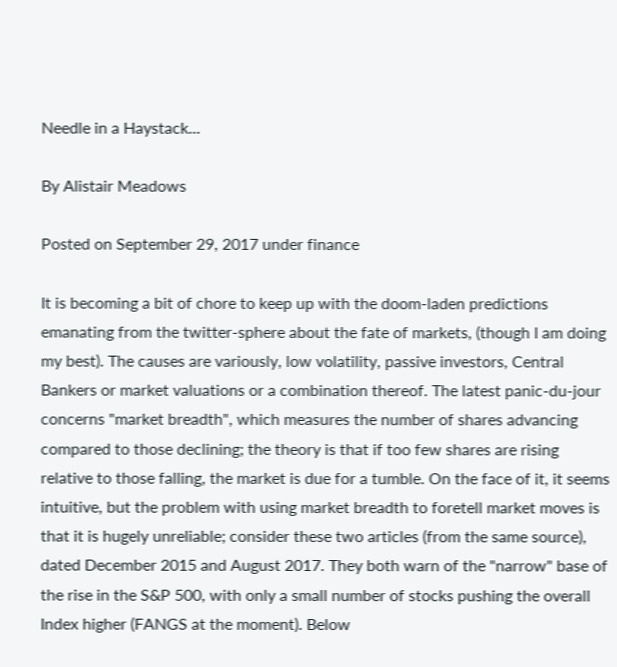Needle in a Haystack...

By Alistair Meadows

Posted on September 29, 2017 under finance

It is becoming a bit of chore to keep up with the doom-laden predictions emanating from the twitter-sphere about the fate of markets, (though I am doing my best). The causes are variously, low volatility, passive investors, Central Bankers or market valuations or a combination thereof. The latest panic-du-jour concerns "market breadth", which measures the number of shares advancing compared to those declining; the theory is that if too few shares are rising relative to those falling, the market is due for a tumble. On the face of it, it seems intuitive, but the problem with using market breadth to foretell market moves is that it is hugely unreliable; consider these two articles (from the same source), dated December 2015 and August 2017. They both warn of the "narrow" base of the rise in the S&P 500, with only a small number of stocks pushing the overall Index higher (FANGS at the moment). Below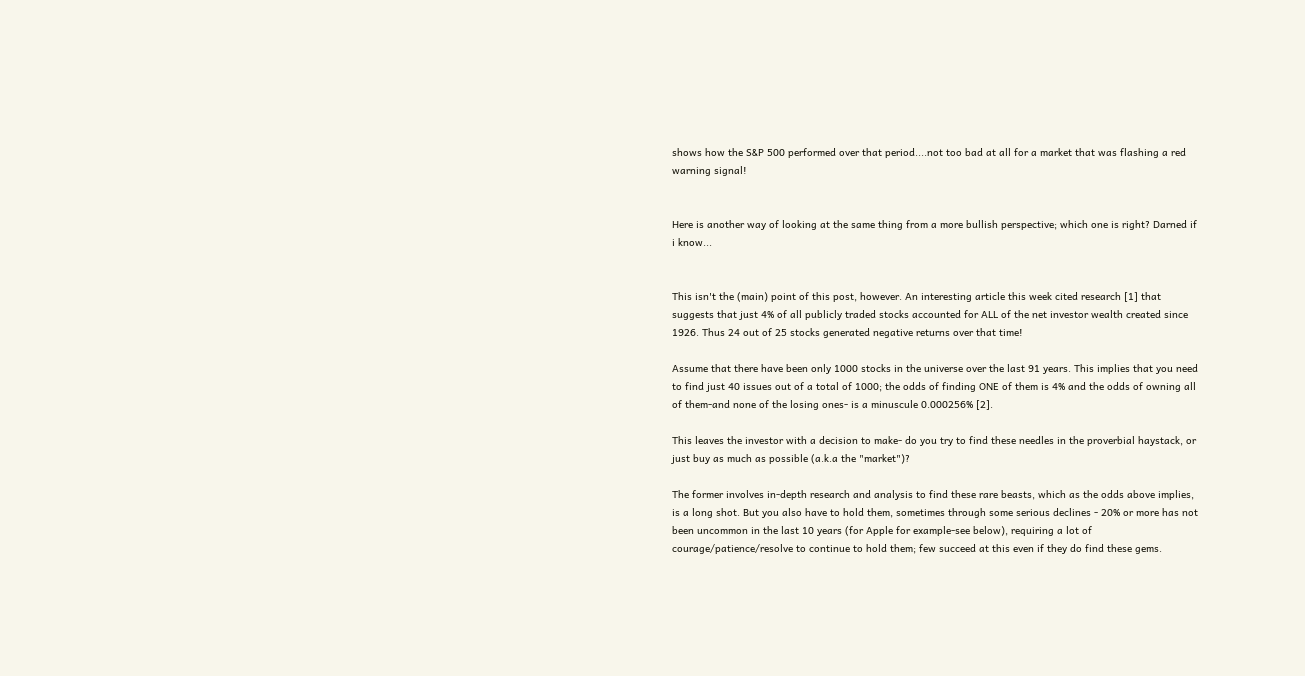shows how the S&P 500 performed over that period....not too bad at all for a market that was flashing a red warning signal!


Here is another way of looking at the same thing from a more bullish perspective; which one is right? Darned if i know...


This isn't the (main) point of this post, however. An interesting article this week cited research [1] that suggests that just 4% of all publicly traded stocks accounted for ALL of the net investor wealth created since 1926. Thus 24 out of 25 stocks generated negative returns over that time!

Assume that there have been only 1000 stocks in the universe over the last 91 years. This implies that you need to find just 40 issues out of a total of 1000; the odds of finding ONE of them is 4% and the odds of owning all of them-and none of the losing ones- is a minuscule 0.000256% [2].

This leaves the investor with a decision to make- do you try to find these needles in the proverbial haystack, or just buy as much as possible (a.k.a the "market")?

The former involves in-depth research and analysis to find these rare beasts, which as the odds above implies, is a long shot. But you also have to hold them, sometimes through some serious declines - 20% or more has not been uncommon in the last 10 years (for Apple for example-see below), requiring a lot of courage/patience/resolve to continue to hold them; few succeed at this even if they do find these gems.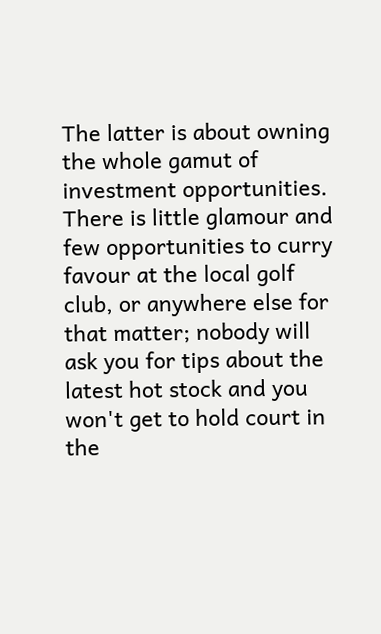The latter is about owning the whole gamut of investment opportunities. There is little glamour and few opportunities to curry favour at the local golf club, or anywhere else for that matter; nobody will ask you for tips about the latest hot stock and you won't get to hold court in the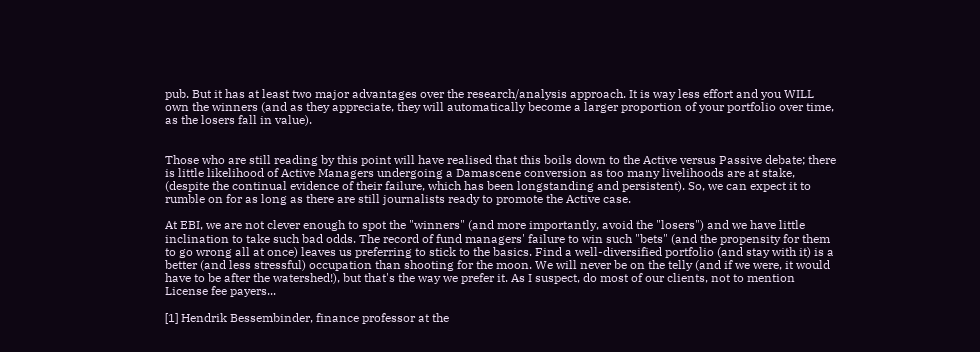pub. But it has at least two major advantages over the research/analysis approach. It is way less effort and you WILL own the winners (and as they appreciate, they will automatically become a larger proportion of your portfolio over time, as the losers fall in value).


Those who are still reading by this point will have realised that this boils down to the Active versus Passive debate; there is little likelihood of Active Managers undergoing a Damascene conversion as too many livelihoods are at stake, (despite the continual evidence of their failure, which has been longstanding and persistent). So, we can expect it to rumble on for as long as there are still journalists ready to promote the Active case.

At EBI, we are not clever enough to spot the "winners" (and more importantly, avoid the "losers") and we have little inclination to take such bad odds. The record of fund managers' failure to win such "bets" (and the propensity for them to go wrong all at once) leaves us preferring to stick to the basics. Find a well-diversified portfolio (and stay with it) is a better (and less stressful) occupation than shooting for the moon. We will never be on the telly (and if we were, it would have to be after the watershed!), but that's the way we prefer it. As I suspect, do most of our clients, not to mention License fee payers...

[1] Hendrik Bessembinder, finance professor at the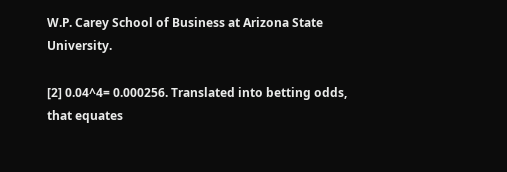W.P. Carey School of Business at Arizona State University.

[2] 0.04^4= 0.000256. Translated into betting odds, that equates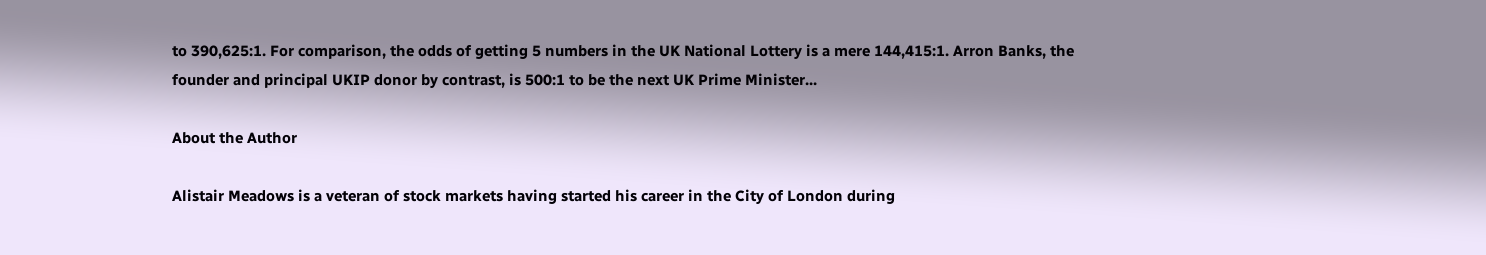to 390,625:1. For comparison, the odds of getting 5 numbers in the UK National Lottery is a mere 144,415:1. Arron Banks, the founder and principal UKIP donor by contrast, is 500:1 to be the next UK Prime Minister...

About the Author

Alistair Meadows is a veteran of stock markets having started his career in the City of London during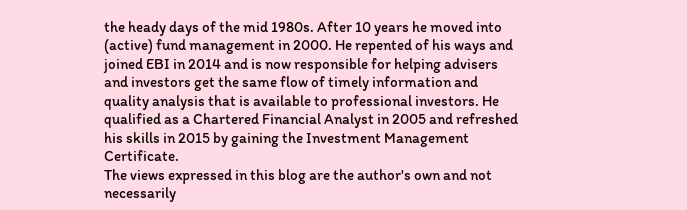the heady days of the mid 1980s. After 10 years he moved into (active) fund management in 2000. He repented of his ways and joined EBI in 2014 and is now responsible for helping advisers and investors get the same flow of timely information and quality analysis that is available to professional investors. He qualified as a Chartered Financial Analyst in 2005 and refreshed his skills in 2015 by gaining the Investment Management Certificate.
The views expressed in this blog are the author's own and not necessarily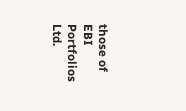those of EBI Portfolios Ltd.